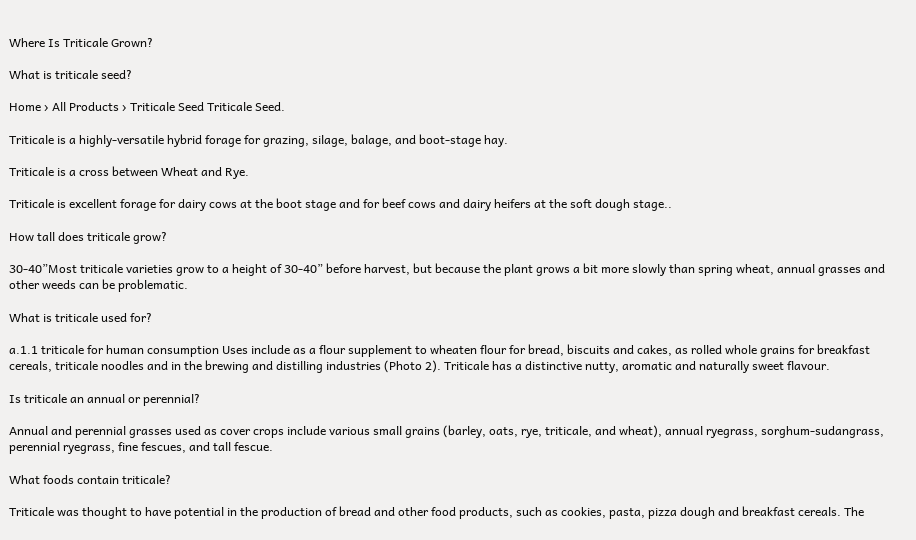Where Is Triticale Grown?

What is triticale seed?

Home › All Products › Triticale Seed Triticale Seed.

Triticale is a highly-versatile hybrid forage for grazing, silage, balage, and boot-stage hay.

Triticale is a cross between Wheat and Rye.

Triticale is excellent forage for dairy cows at the boot stage and for beef cows and dairy heifers at the soft dough stage..

How tall does triticale grow?

30-40”Most triticale varieties grow to a height of 30-40” before harvest, but because the plant grows a bit more slowly than spring wheat, annual grasses and other weeds can be problematic.

What is triticale used for?

a.1.1 triticale for human consumption Uses include as a flour supplement to wheaten flour for bread, biscuits and cakes, as rolled whole grains for breakfast cereals, triticale noodles and in the brewing and distilling industries (Photo 2). Triticale has a distinctive nutty, aromatic and naturally sweet flavour.

Is triticale an annual or perennial?

Annual and perennial grasses used as cover crops include various small grains (barley, oats, rye, triticale, and wheat), annual ryegrass, sorghum-sudangrass, perennial ryegrass, fine fescues, and tall fescue.

What foods contain triticale?

Triticale was thought to have potential in the production of bread and other food products, such as cookies, pasta, pizza dough and breakfast cereals. The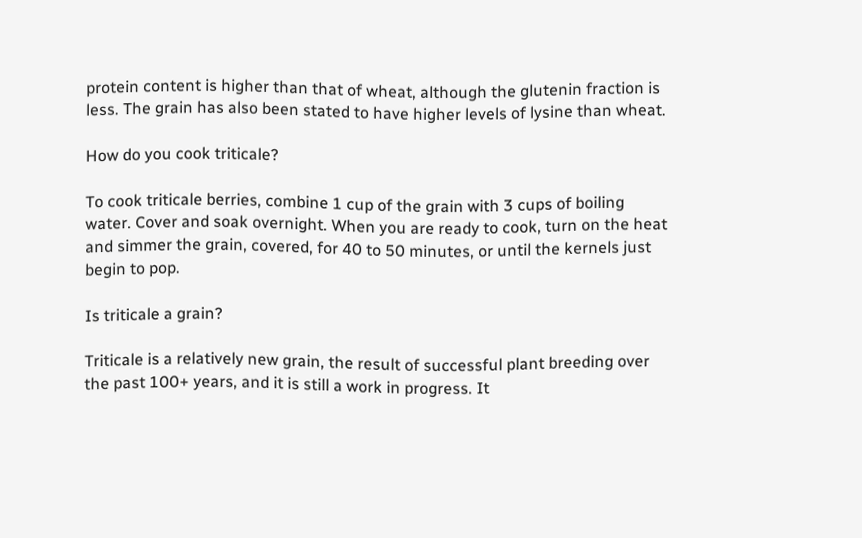protein content is higher than that of wheat, although the glutenin fraction is less. The grain has also been stated to have higher levels of lysine than wheat.

How do you cook triticale?

To cook triticale berries, combine 1 cup of the grain with 3 cups of boiling water. Cover and soak overnight. When you are ready to cook, turn on the heat and simmer the grain, covered, for 40 to 50 minutes, or until the kernels just begin to pop.

Is triticale a grain?

Triticale is a relatively new grain, the result of successful plant breeding over the past 100+ years, and it is still a work in progress. It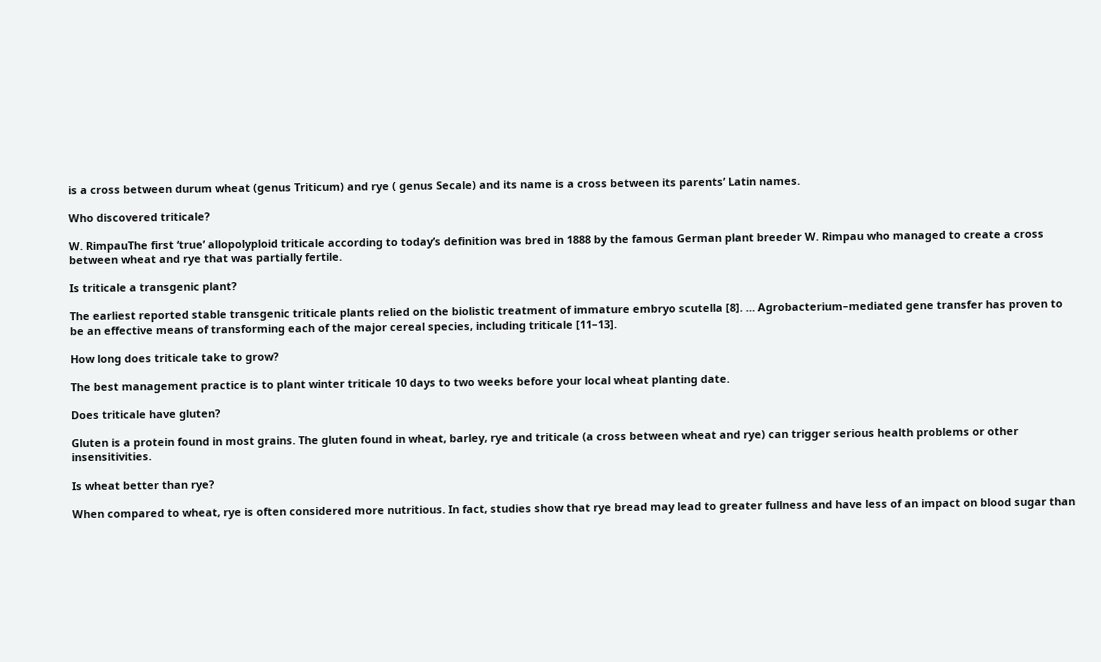is a cross between durum wheat (genus Triticum) and rye ( genus Secale) and its name is a cross between its parents’ Latin names.

Who discovered triticale?

W. RimpauThe first ‘true’ allopolyploid triticale according to today’s definition was bred in 1888 by the famous German plant breeder W. Rimpau who managed to create a cross between wheat and rye that was partially fertile.

Is triticale a transgenic plant?

The earliest reported stable transgenic triticale plants relied on the biolistic treatment of immature embryo scutella [8]. … Agrobacterium–mediated gene transfer has proven to be an effective means of transforming each of the major cereal species, including triticale [11–13].

How long does triticale take to grow?

The best management practice is to plant winter triticale 10 days to two weeks before your local wheat planting date.

Does triticale have gluten?

Gluten is a protein found in most grains. The gluten found in wheat, barley, rye and triticale (a cross between wheat and rye) can trigger serious health problems or other insensitivities.

Is wheat better than rye?

When compared to wheat, rye is often considered more nutritious. In fact, studies show that rye bread may lead to greater fullness and have less of an impact on blood sugar than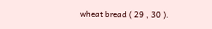wheat bread ( 29 , 30 ).